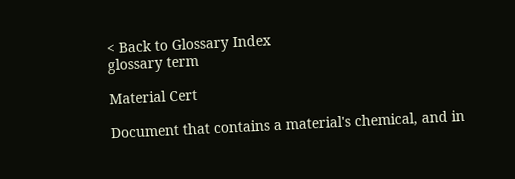< Back to Glossary Index
glossary term

Material Cert

Document that contains a material's chemical, and in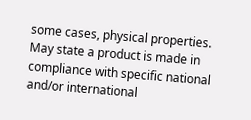some cases, physical properties. May state a product is made in compliance with specific national and/or international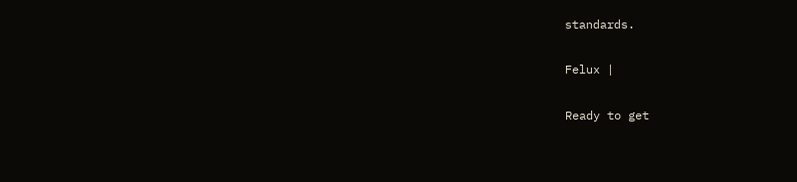standards.

Felux |

Ready to get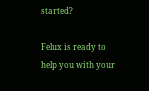started?

Felux is ready to help you with your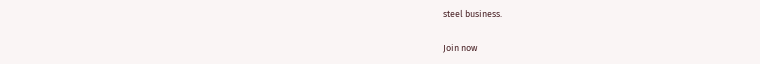steel business.

Join now